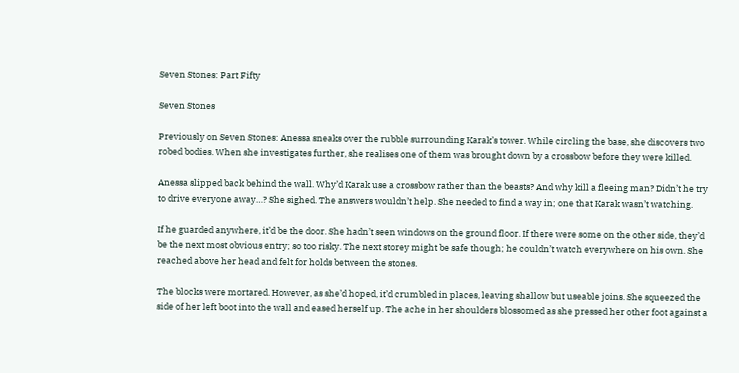Seven Stones: Part Fifty

Seven Stones

Previously on Seven Stones: Anessa sneaks over the rubble surrounding Karak’s tower. While circling the base, she discovers two robed bodies. When she investigates further, she realises one of them was brought down by a crossbow before they were killed.

Anessa slipped back behind the wall. Why’d Karak use a crossbow rather than the beasts? And why kill a fleeing man? Didn’t he try to drive everyone away…? She sighed. The answers wouldn’t help. She needed to find a way in; one that Karak wasn’t watching.

If he guarded anywhere, it’d be the door. She hadn’t seen windows on the ground floor. If there were some on the other side, they’d be the next most obvious entry; so too risky. The next storey might be safe though; he couldn’t watch everywhere on his own. She reached above her head and felt for holds between the stones.

The blocks were mortared. However, as she’d hoped, it’d crumbled in places, leaving shallow but useable joins. She squeezed the side of her left boot into the wall and eased herself up. The ache in her shoulders blossomed as she pressed her other foot against a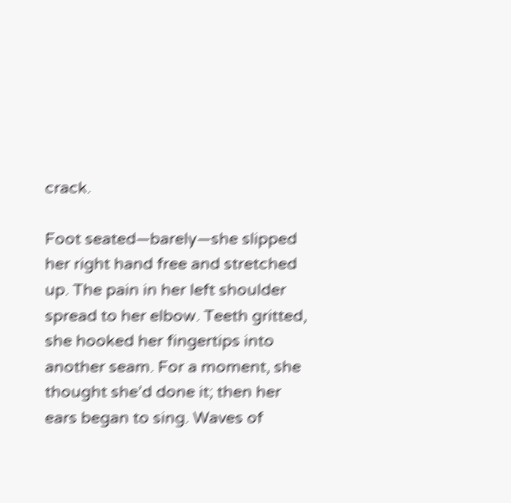crack.

Foot seated—barely—she slipped her right hand free and stretched up. The pain in her left shoulder spread to her elbow. Teeth gritted, she hooked her fingertips into another seam. For a moment, she thought she’d done it; then her ears began to sing. Waves of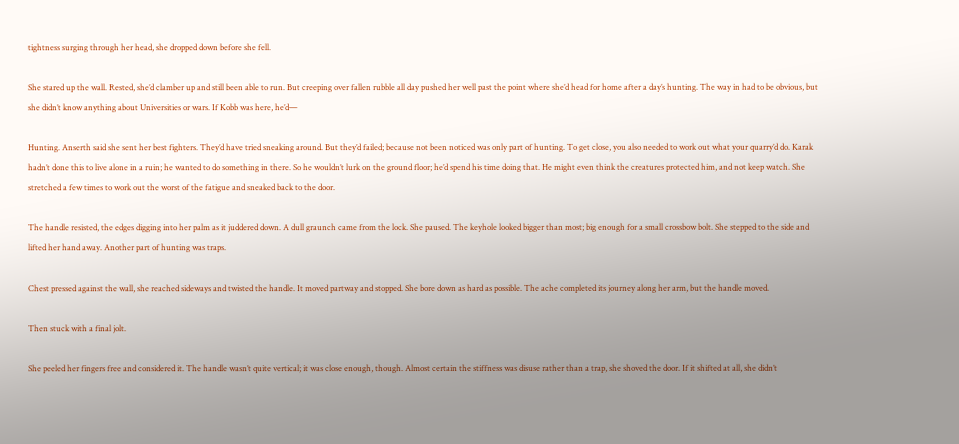tightness surging through her head, she dropped down before she fell.

She stared up the wall. Rested, she’d clamber up and still been able to run. But creeping over fallen rubble all day pushed her well past the point where she’d head for home after a day’s hunting. The way in had to be obvious, but she didn’t know anything about Universities or wars. If Kobb was here, he’d—

Hunting. Anserth said she sent her best fighters. They’d have tried sneaking around. But they’d failed; because not been noticed was only part of hunting. To get close, you also needed to work out what your quarry’d do. Karak hadn’t done this to live alone in a ruin; he wanted to do something in there. So he wouldn’t lurk on the ground floor; he’d spend his time doing that. He might even think the creatures protected him, and not keep watch. She stretched a few times to work out the worst of the fatigue and sneaked back to the door.

The handle resisted, the edges digging into her palm as it juddered down. A dull graunch came from the lock. She paused. The keyhole looked bigger than most; big enough for a small crossbow bolt. She stepped to the side and lifted her hand away. Another part of hunting was traps.

Chest pressed against the wall, she reached sideways and twisted the handle. It moved partway and stopped. She bore down as hard as possible. The ache completed its journey along her arm, but the handle moved.

Then stuck with a final jolt.

She peeled her fingers free and considered it. The handle wasn’t quite vertical; it was close enough, though. Almost certain the stiffness was disuse rather than a trap, she shoved the door. If it shifted at all, she didn’t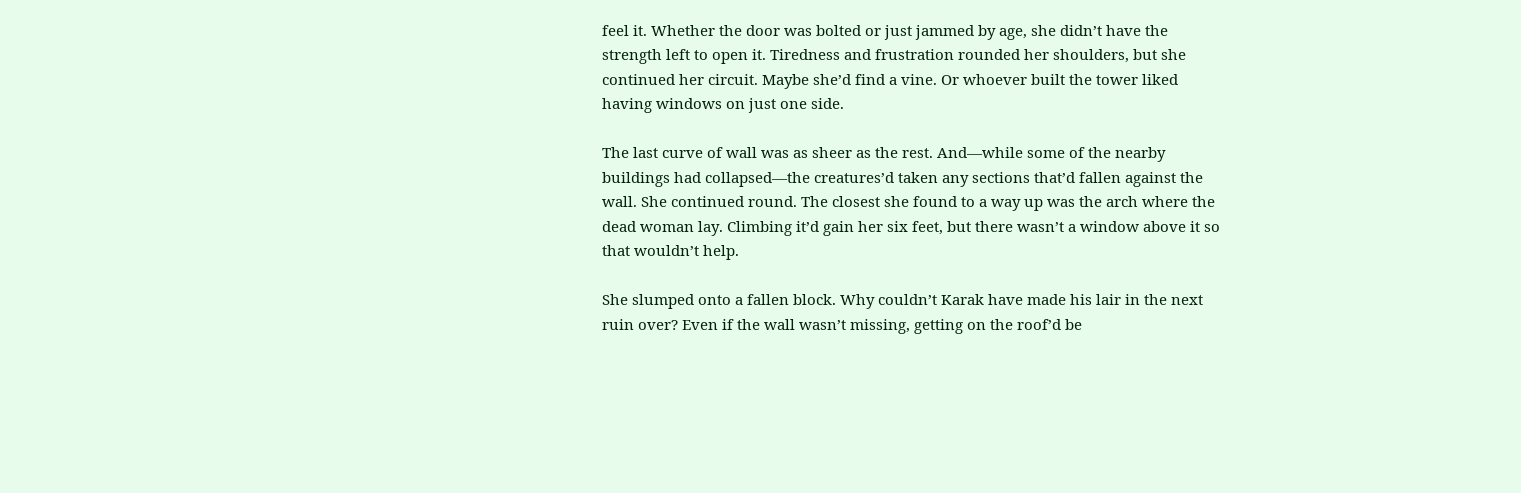feel it. Whether the door was bolted or just jammed by age, she didn’t have the strength left to open it. Tiredness and frustration rounded her shoulders, but she continued her circuit. Maybe she’d find a vine. Or whoever built the tower liked having windows on just one side.

The last curve of wall was as sheer as the rest. And—while some of the nearby buildings had collapsed—the creatures’d taken any sections that’d fallen against the wall. She continued round. The closest she found to a way up was the arch where the dead woman lay. Climbing it’d gain her six feet, but there wasn’t a window above it so that wouldn’t help.

She slumped onto a fallen block. Why couldn’t Karak have made his lair in the next ruin over? Even if the wall wasn’t missing, getting on the roof’d be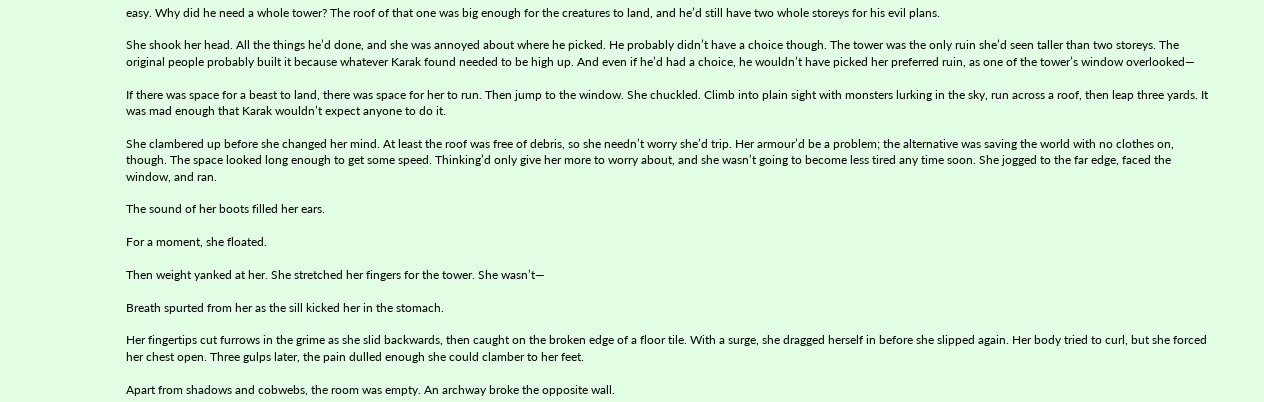easy. Why did he need a whole tower? The roof of that one was big enough for the creatures to land, and he’d still have two whole storeys for his evil plans.

She shook her head. All the things he’d done, and she was annoyed about where he picked. He probably didn’t have a choice though. The tower was the only ruin she’d seen taller than two storeys. The original people probably built it because whatever Karak found needed to be high up. And even if he’d had a choice, he wouldn’t have picked her preferred ruin, as one of the tower’s window overlooked—

If there was space for a beast to land, there was space for her to run. Then jump to the window. She chuckled. Climb into plain sight with monsters lurking in the sky, run across a roof, then leap three yards. It was mad enough that Karak wouldn’t expect anyone to do it.

She clambered up before she changed her mind. At least the roof was free of debris, so she needn’t worry she’d trip. Her armour’d be a problem; the alternative was saving the world with no clothes on, though. The space looked long enough to get some speed. Thinking’d only give her more to worry about, and she wasn’t going to become less tired any time soon. She jogged to the far edge, faced the window, and ran.

The sound of her boots filled her ears.

For a moment, she floated.

Then weight yanked at her. She stretched her fingers for the tower. She wasn’t—

Breath spurted from her as the sill kicked her in the stomach.

Her fingertips cut furrows in the grime as she slid backwards, then caught on the broken edge of a floor tile. With a surge, she dragged herself in before she slipped again. Her body tried to curl, but she forced her chest open. Three gulps later, the pain dulled enough she could clamber to her feet.

Apart from shadows and cobwebs, the room was empty. An archway broke the opposite wall.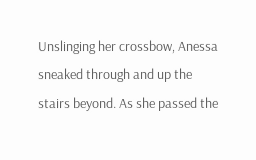Unslinging her crossbow, Anessa sneaked through and up the stairs beyond. As she passed the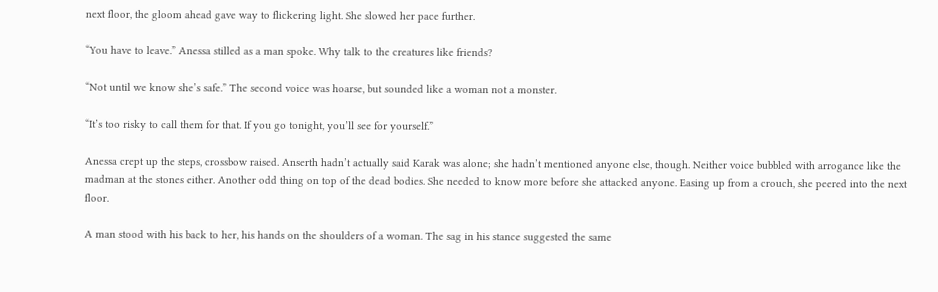next floor, the gloom ahead gave way to flickering light. She slowed her pace further.

“You have to leave.” Anessa stilled as a man spoke. Why talk to the creatures like friends?

“Not until we know she’s safe.” The second voice was hoarse, but sounded like a woman not a monster.

“It’s too risky to call them for that. If you go tonight, you’ll see for yourself.”

Anessa crept up the steps, crossbow raised. Anserth hadn’t actually said Karak was alone; she hadn’t mentioned anyone else, though. Neither voice bubbled with arrogance like the madman at the stones either. Another odd thing on top of the dead bodies. She needed to know more before she attacked anyone. Easing up from a crouch, she peered into the next floor.

A man stood with his back to her, his hands on the shoulders of a woman. The sag in his stance suggested the same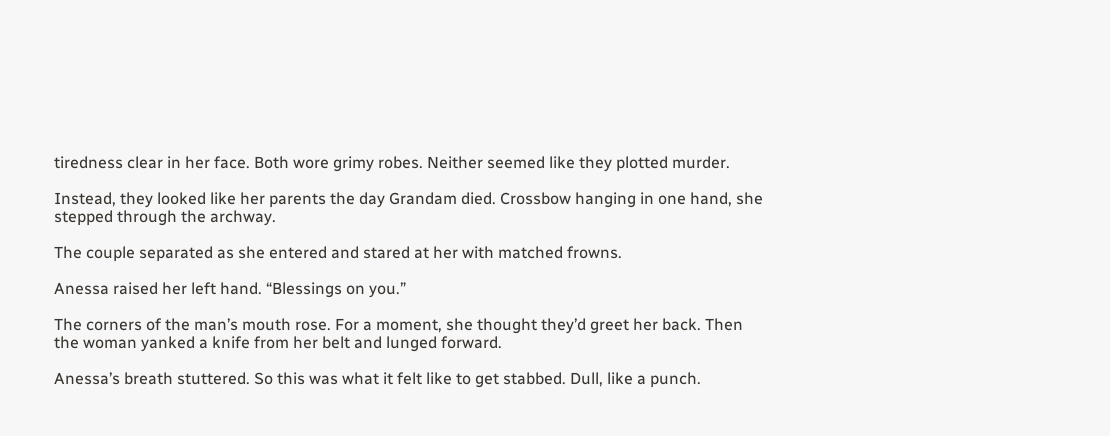tiredness clear in her face. Both wore grimy robes. Neither seemed like they plotted murder.

Instead, they looked like her parents the day Grandam died. Crossbow hanging in one hand, she stepped through the archway.

The couple separated as she entered and stared at her with matched frowns.

Anessa raised her left hand. “Blessings on you.”

The corners of the man’s mouth rose. For a moment, she thought they’d greet her back. Then the woman yanked a knife from her belt and lunged forward.

Anessa’s breath stuttered. So this was what it felt like to get stabbed. Dull, like a punch.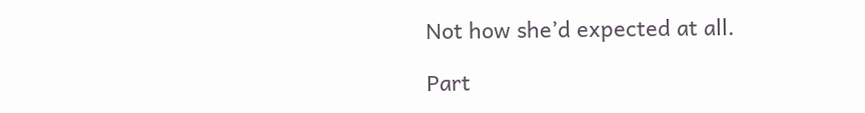Not how she’d expected at all.

Part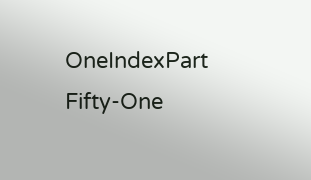OneIndexPart Fifty-One